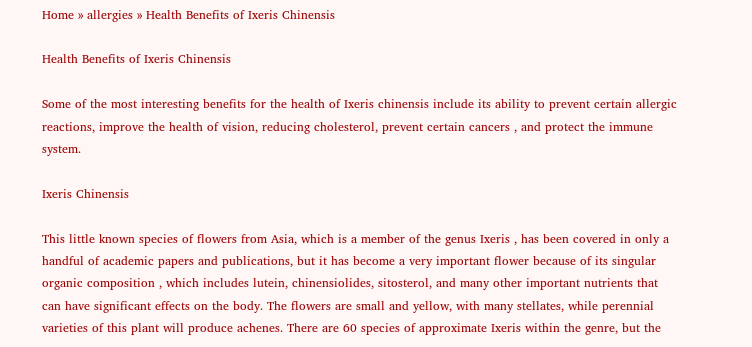Home » allergies » Health Benefits of Ixeris Chinensis

Health Benefits of Ixeris Chinensis

Some of the most interesting benefits for the health of Ixeris chinensis include its ability to prevent certain allergic reactions, improve the health of vision, reducing cholesterol, prevent certain cancers , and protect the immune system.

Ixeris Chinensis

This little known species of flowers from Asia, which is a member of the genus Ixeris , has been covered in only a handful of academic papers and publications, but it has become a very important flower because of its singular organic composition , which includes lutein, chinensiolides, sitosterol, and many other important nutrients that can have significant effects on the body. The flowers are small and yellow, with many stellates, while perennial varieties of this plant will produce achenes. There are 60 species of approximate Ixeris within the genre, but the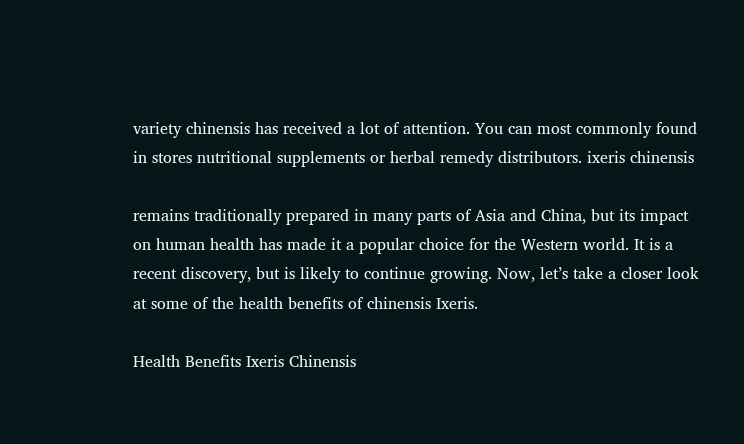variety chinensis has received a lot of attention. You can most commonly found in stores nutritional supplements or herbal remedy distributors. ixeris chinensis

remains traditionally prepared in many parts of Asia and China, but its impact on human health has made it a popular choice for the Western world. It is a recent discovery, but is likely to continue growing. Now, let’s take a closer look at some of the health benefits of chinensis Ixeris.

Health Benefits Ixeris Chinensis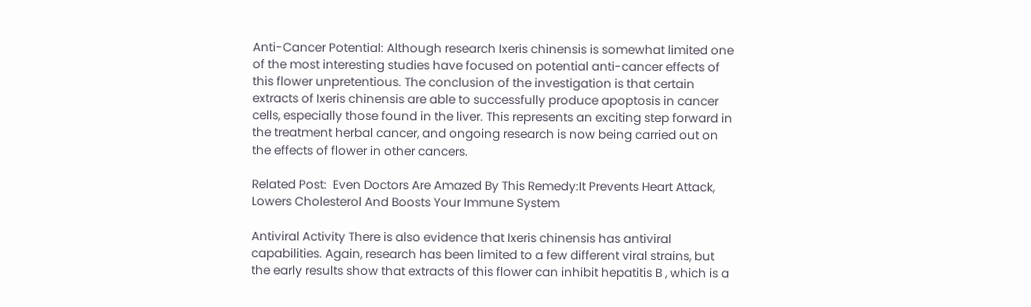Anti-Cancer Potential: Although research Ixeris chinensis is somewhat limited one of the most interesting studies have focused on potential anti-cancer effects of this flower unpretentious. The conclusion of the investigation is that certain extracts of Ixeris chinensis are able to successfully produce apoptosis in cancer cells, especially those found in the liver. This represents an exciting step forward in the treatment herbal cancer, and ongoing research is now being carried out on the effects of flower in other cancers.

Related Post:  Even Doctors Are Amazed By This Remedy:It Prevents Heart Attack, Lowers Cholesterol And Boosts Your Immune System

Antiviral Activity There is also evidence that Ixeris chinensis has antiviral capabilities. Again, research has been limited to a few different viral strains, but the early results show that extracts of this flower can inhibit hepatitis B , which is a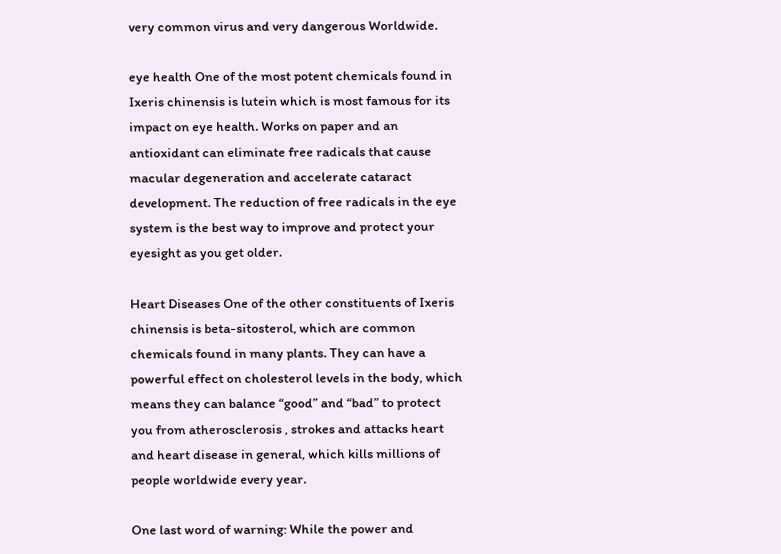very common virus and very dangerous Worldwide.

eye health One of the most potent chemicals found in Ixeris chinensis is lutein which is most famous for its impact on eye health. Works on paper and an antioxidant can eliminate free radicals that cause macular degeneration and accelerate cataract development. The reduction of free radicals in the eye system is the best way to improve and protect your eyesight as you get older.

Heart Diseases One of the other constituents of Ixeris chinensis is beta-sitosterol, which are common chemicals found in many plants. They can have a powerful effect on cholesterol levels in the body, which means they can balance “good” and “bad” to protect you from atherosclerosis , strokes and attacks heart and heart disease in general, which kills millions of people worldwide every year.

One last word of warning: While the power and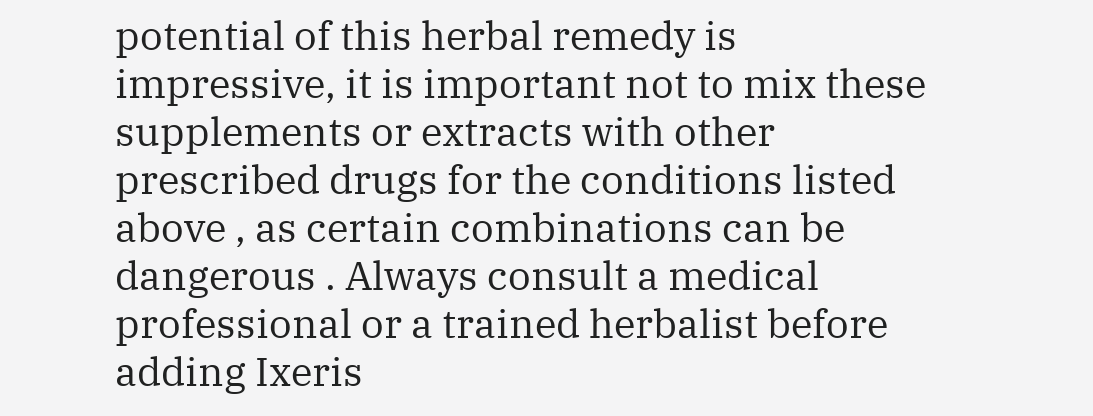potential of this herbal remedy is impressive, it is important not to mix these supplements or extracts with other prescribed drugs for the conditions listed above , as certain combinations can be dangerous . Always consult a medical professional or a trained herbalist before adding Ixeris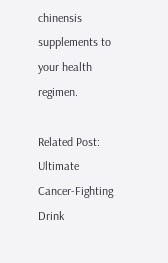chinensis supplements to your health regimen.

Related Post:  Ultimate Cancer-Fighting Drink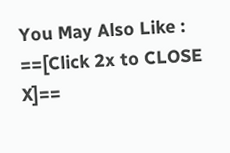You May Also Like :
==[Click 2x to CLOSE X]==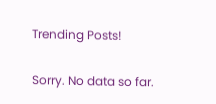Trending Posts!

Sorry. No data so far.